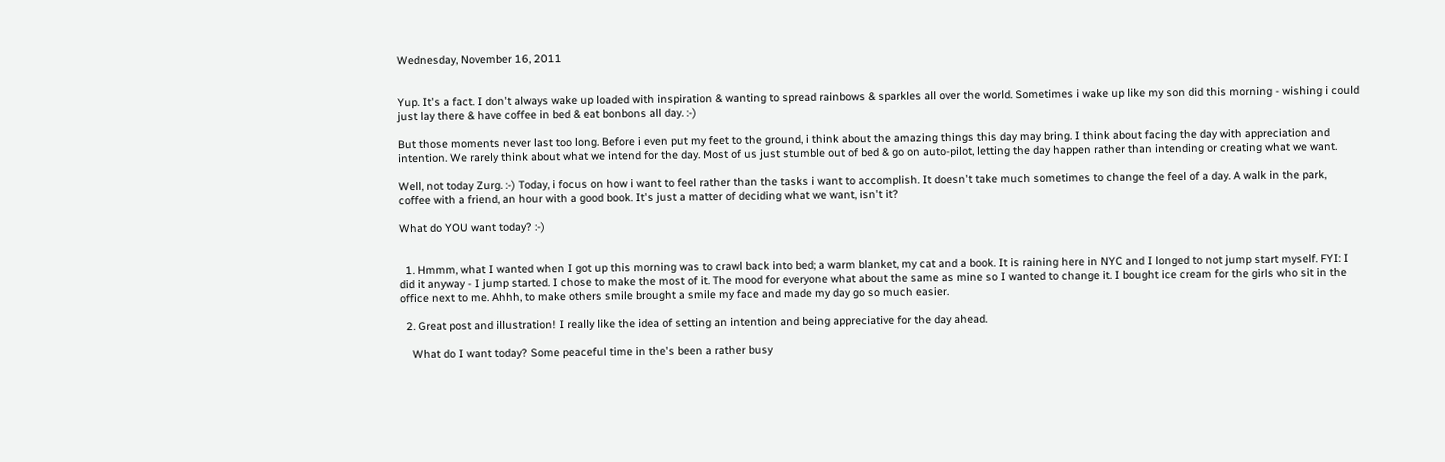Wednesday, November 16, 2011


Yup. It's a fact. I don't always wake up loaded with inspiration & wanting to spread rainbows & sparkles all over the world. Sometimes i wake up like my son did this morning - wishing i could just lay there & have coffee in bed & eat bonbons all day. :-)

But those moments never last too long. Before i even put my feet to the ground, i think about the amazing things this day may bring. I think about facing the day with appreciation and intention. We rarely think about what we intend for the day. Most of us just stumble out of bed & go on auto-pilot, letting the day happen rather than intending or creating what we want.

Well, not today Zurg. :-) Today, i focus on how i want to feel rather than the tasks i want to accomplish. It doesn't take much sometimes to change the feel of a day. A walk in the park, coffee with a friend, an hour with a good book. It's just a matter of deciding what we want, isn't it?

What do YOU want today? :-)


  1. Hmmm, what I wanted when I got up this morning was to crawl back into bed; a warm blanket, my cat and a book. It is raining here in NYC and I longed to not jump start myself. FYI: I did it anyway - I jump started. I chose to make the most of it. The mood for everyone what about the same as mine so I wanted to change it. I bought ice cream for the girls who sit in the office next to me. Ahhh, to make others smile brought a smile my face and made my day go so much easier.

  2. Great post and illustration! I really like the idea of setting an intention and being appreciative for the day ahead.

    What do I want today? Some peaceful time in the's been a rather busy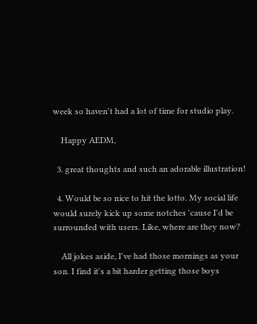week so haven't had a lot of time for studio play.

    Happy AEDM,

  3. great thoughts and such an adorable illustration!

  4. Would be so nice to hit the lotto. My social life would surely kick up some notches 'cause I'd be surrounded with users. Like, where are they now?

    All jokes aside, I've had those mornings as your son. I find it's a bit harder getting those boys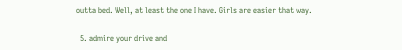outta bed. Well, at least the one I have. Girls are easier that way.

  5. admire your drive and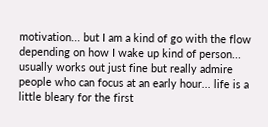motivation... but I am a kind of go with the flow depending on how I wake up kind of person... usually works out just fine but really admire people who can focus at an early hour... life is a little bleary for the first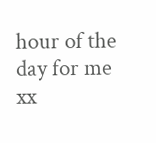hour of the day for me xx